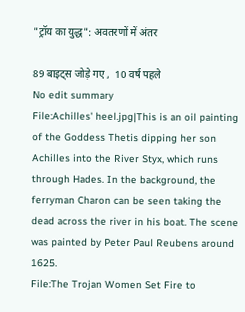"ट्रॉय का युद्ध": अवतरणों में अंतर

89 बाइट्स जोड़े गए ,  10 वर्ष पहले
No edit summary
File:Achilles' heel.jpg|This is an oil painting of the Goddess Thetis dipping her son Achilles into the River Styx, which runs through Hades. In the background, the ferryman Charon can be seen taking the dead across the river in his boat. The scene was painted by Peter Paul Reubens around 1625.
File:The Trojan Women Set Fire to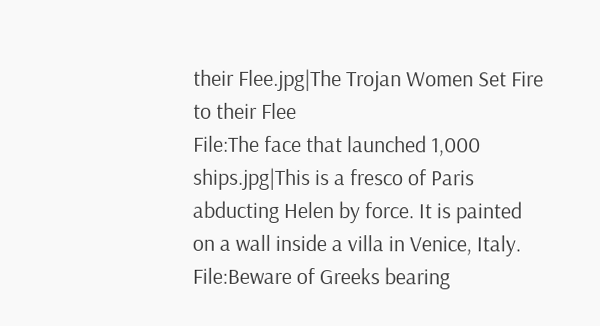their Flee.jpg|The Trojan Women Set Fire to their Flee
File:The face that launched 1,000 ships.jpg|This is a fresco of Paris abducting Helen by force. It is painted on a wall inside a villa in Venice, Italy.
File:Beware of Greeks bearing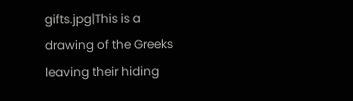gifts.jpg|This is a drawing of the Greeks leaving their hiding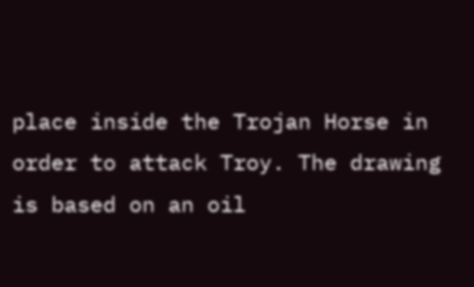place inside the Trojan Horse in order to attack Troy. The drawing is based on an oil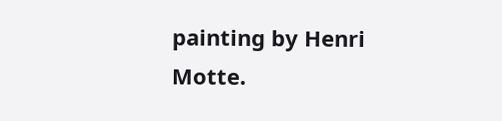painting by Henri Motte.